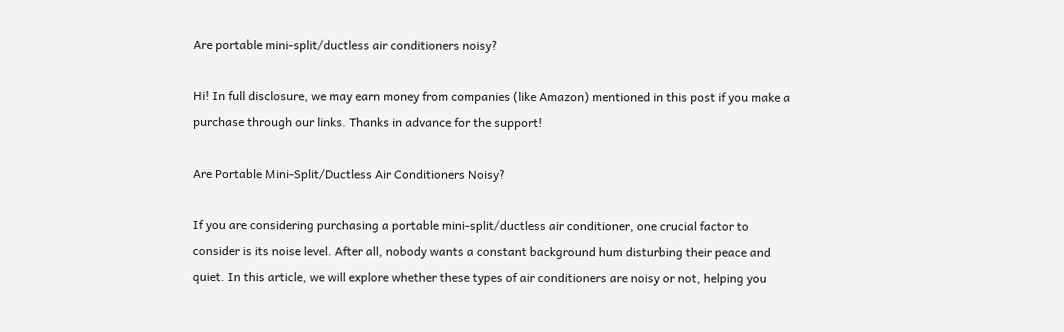Are portable mini-split/ductless air conditioners noisy?

Hi! In full disclosure, we may earn money from companies (like Amazon) mentioned in this post if you make a purchase through our links. Thanks in advance for the support!

Are Portable Mini-Split/Ductless Air Conditioners Noisy?

If you are considering purchasing a portable mini-split/ductless air conditioner, one crucial factor to consider is its noise level. After all, nobody wants a constant background hum disturbing their peace and quiet. In this article, we will explore whether these types of air conditioners are noisy or not, helping you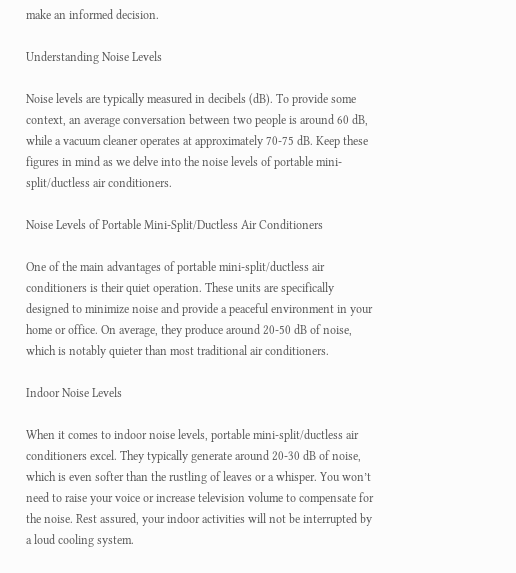make an informed decision.

Understanding Noise Levels

Noise levels are typically measured in decibels (dB). To provide some context, an average conversation between two people is around 60 dB, while a vacuum cleaner operates at approximately 70-75 dB. Keep these figures in mind as we delve into the noise levels of portable mini-split/ductless air conditioners.

Noise Levels of Portable Mini-Split/Ductless Air Conditioners

One of the main advantages of portable mini-split/ductless air conditioners is their quiet operation. These units are specifically designed to minimize noise and provide a peaceful environment in your home or office. On average, they produce around 20-50 dB of noise, which is notably quieter than most traditional air conditioners.

Indoor Noise Levels

When it comes to indoor noise levels, portable mini-split/ductless air conditioners excel. They typically generate around 20-30 dB of noise, which is even softer than the rustling of leaves or a whisper. You won’t need to raise your voice or increase television volume to compensate for the noise. Rest assured, your indoor activities will not be interrupted by a loud cooling system.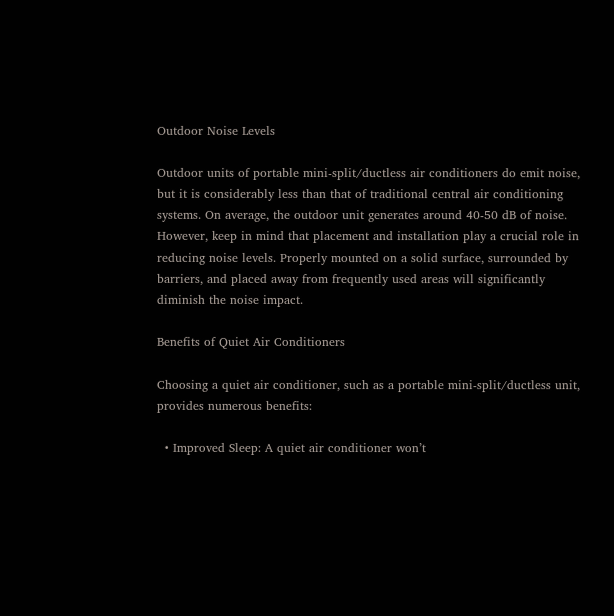Outdoor Noise Levels

Outdoor units of portable mini-split/ductless air conditioners do emit noise, but it is considerably less than that of traditional central air conditioning systems. On average, the outdoor unit generates around 40-50 dB of noise. However, keep in mind that placement and installation play a crucial role in reducing noise levels. Properly mounted on a solid surface, surrounded by barriers, and placed away from frequently used areas will significantly diminish the noise impact.

Benefits of Quiet Air Conditioners

Choosing a quiet air conditioner, such as a portable mini-split/ductless unit, provides numerous benefits:

  • Improved Sleep: A quiet air conditioner won’t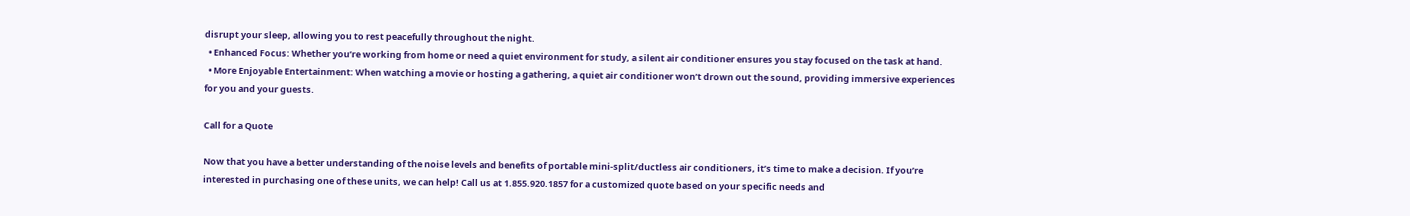disrupt your sleep, allowing you to rest peacefully throughout the night.
  • Enhanced Focus: Whether you’re working from home or need a quiet environment for study, a silent air conditioner ensures you stay focused on the task at hand.
  • More Enjoyable Entertainment: When watching a movie or hosting a gathering, a quiet air conditioner won’t drown out the sound, providing immersive experiences for you and your guests.

Call for a Quote

Now that you have a better understanding of the noise levels and benefits of portable mini-split/ductless air conditioners, it’s time to make a decision. If you’re interested in purchasing one of these units, we can help! Call us at 1.855.920.1857 for a customized quote based on your specific needs and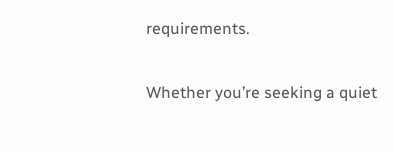requirements.

Whether you’re seeking a quiet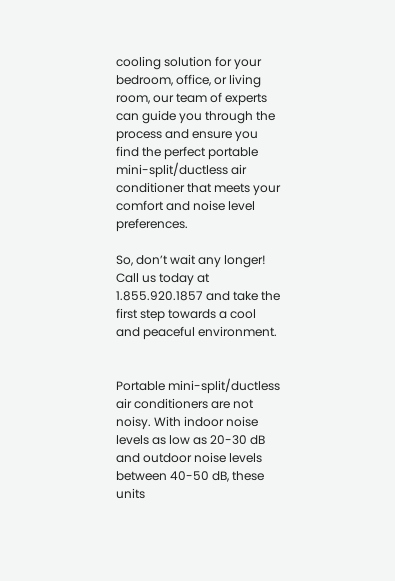cooling solution for your bedroom, office, or living room, our team of experts can guide you through the process and ensure you find the perfect portable mini-split/ductless air conditioner that meets your comfort and noise level preferences.

So, don’t wait any longer! Call us today at 1.855.920.1857 and take the first step towards a cool and peaceful environment.


Portable mini-split/ductless air conditioners are not noisy. With indoor noise levels as low as 20-30 dB and outdoor noise levels between 40-50 dB, these units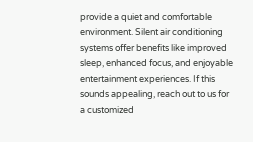provide a quiet and comfortable environment. Silent air conditioning systems offer benefits like improved sleep, enhanced focus, and enjoyable entertainment experiences. If this sounds appealing, reach out to us for a customized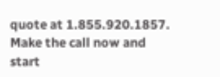quote at 1.855.920.1857. Make the call now and start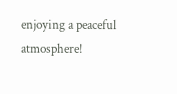enjoying a peaceful atmosphere!